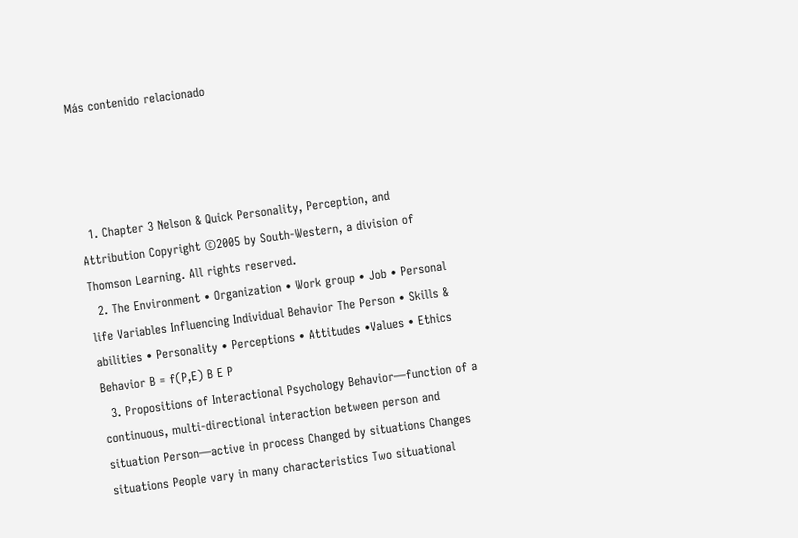Más contenido relacionado




  1. Chapter 3 Nelson & Quick Personality, Perception, and Attribution Copyright ©2005 by South-Western, a division of Thomson Learning. All rights reserved.
  2. The Environment • Organization • Work group • Job • Personal life Variables Influencing Individual Behavior The Person • Skills & abilities • Personality • Perceptions • Attitudes •Values • Ethics Behavior B = f(P,E) B E P
  3. Propositions of Interactional Psychology Behavior—function of a continuous, multi-directional interaction between person and situation Person—active in process Changed by situations Changes situations People vary in many characteristics Two situational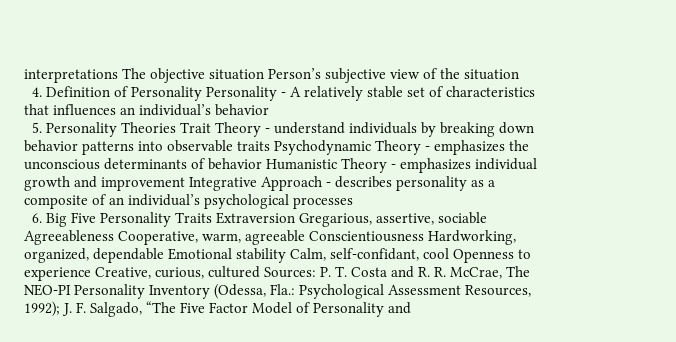interpretations The objective situation Person’s subjective view of the situation
  4. Definition of Personality Personality - A relatively stable set of characteristics that influences an individual’s behavior
  5. Personality Theories Trait Theory - understand individuals by breaking down behavior patterns into observable traits Psychodynamic Theory - emphasizes the unconscious determinants of behavior Humanistic Theory - emphasizes individual growth and improvement Integrative Approach - describes personality as a composite of an individual’s psychological processes
  6. Big Five Personality Traits Extraversion Gregarious, assertive, sociable Agreeableness Cooperative, warm, agreeable Conscientiousness Hardworking, organized, dependable Emotional stability Calm, self-confidant, cool Openness to experience Creative, curious, cultured Sources: P. T. Costa and R. R. McCrae, The NEO-PI Personality Inventory (Odessa, Fla.: Psychological Assessment Resources, 1992); J. F. Salgado, “The Five Factor Model of Personality and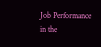Job Performance in the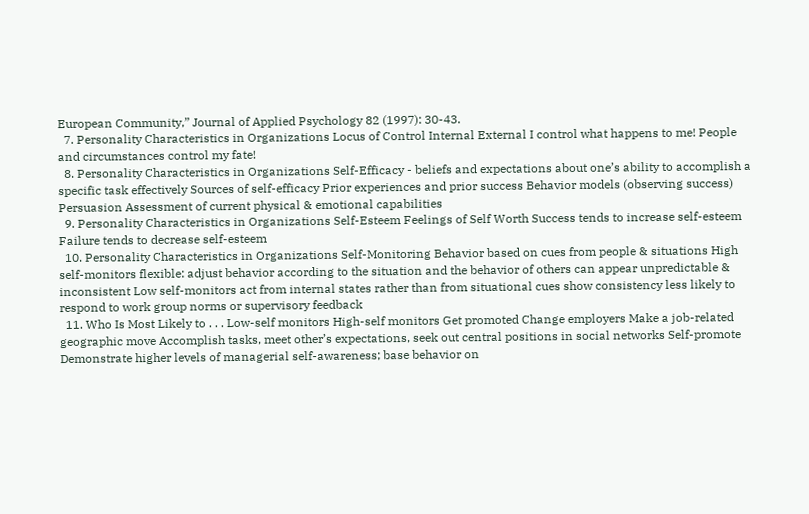European Community,” Journal of Applied Psychology 82 (1997): 30-43.
  7. Personality Characteristics in Organizations Locus of Control Internal External I control what happens to me! People and circumstances control my fate!
  8. Personality Characteristics in Organizations Self-Efficacy - beliefs and expectations about one’s ability to accomplish a specific task effectively Sources of self-efficacy Prior experiences and prior success Behavior models (observing success) Persuasion Assessment of current physical & emotional capabilities
  9. Personality Characteristics in Organizations Self-Esteem Feelings of Self Worth Success tends to increase self-esteem Failure tends to decrease self-esteem
  10. Personality Characteristics in Organizations Self-Monitoring Behavior based on cues from people & situations High self-monitors flexible: adjust behavior according to the situation and the behavior of others can appear unpredictable & inconsistent Low self-monitors act from internal states rather than from situational cues show consistency less likely to respond to work group norms or supervisory feedback
  11. Who Is Most Likely to . . . Low-self monitors High-self monitors Get promoted Change employers Make a job-related geographic move Accomplish tasks, meet other’s expectations, seek out central positions in social networks Self-promote Demonstrate higher levels of managerial self-awareness; base behavior on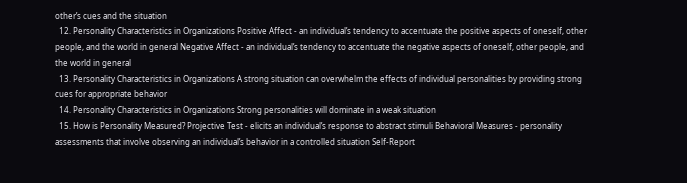other’s cues and the situation
  12. Personality Characteristics in Organizations Positive Affect - an individual’s tendency to accentuate the positive aspects of oneself, other people, and the world in general Negative Affect - an individual’s tendency to accentuate the negative aspects of oneself, other people, and the world in general
  13. Personality Characteristics in Organizations A strong situation can overwhelm the effects of individual personalities by providing strong cues for appropriate behavior
  14. Personality Characteristics in Organizations Strong personalities will dominate in a weak situation
  15. How is Personality Measured? Projective Test - elicits an individual’s response to abstract stimuli Behavioral Measures - personality assessments that involve observing an individual’s behavior in a controlled situation Self-Report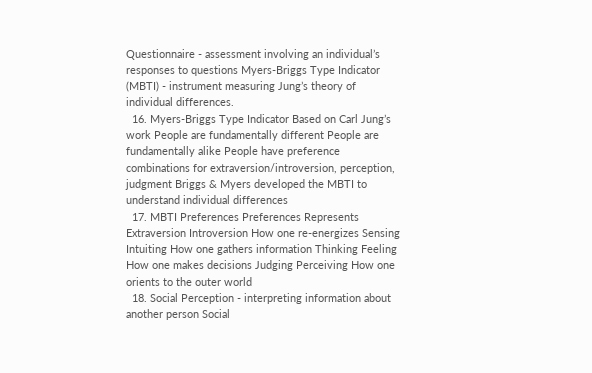Questionnaire - assessment involving an individual’s responses to questions Myers-Briggs Type Indicator (MBTI) - instrument measuring Jung’s theory of individual differences.
  16. Myers-Briggs Type Indicator Based on Carl Jung’s work People are fundamentally different People are fundamentally alike People have preference combinations for extraversion/introversion, perception, judgment Briggs & Myers developed the MBTI to understand individual differences
  17. MBTI Preferences Preferences Represents Extraversion Introversion How one re-energizes Sensing Intuiting How one gathers information Thinking Feeling How one makes decisions Judging Perceiving How one orients to the outer world
  18. Social Perception - interpreting information about another person Social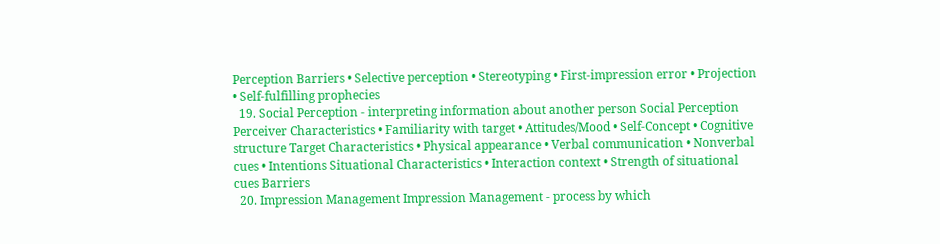Perception Barriers • Selective perception • Stereotyping • First-impression error • Projection • Self-fulfilling prophecies
  19. Social Perception - interpreting information about another person Social Perception Perceiver Characteristics • Familiarity with target • Attitudes/Mood • Self-Concept • Cognitive structure Target Characteristics • Physical appearance • Verbal communication • Nonverbal cues • Intentions Situational Characteristics • Interaction context • Strength of situational cues Barriers
  20. Impression Management Impression Management - process by which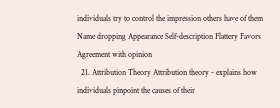individuals try to control the impression others have of them Name dropping Appearance Self-description Flattery Favors Agreement with opinion
  21. Attribution Theory Attribution theory - explains how individuals pinpoint the causes of their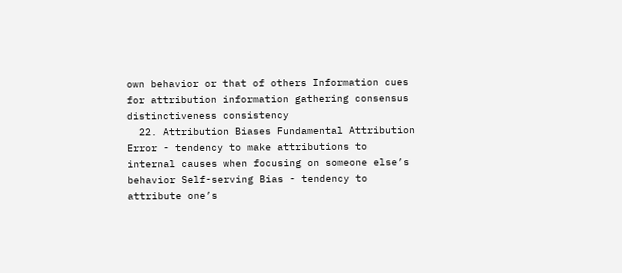own behavior or that of others Information cues for attribution information gathering consensus distinctiveness consistency
  22. Attribution Biases Fundamental Attribution Error - tendency to make attributions to internal causes when focusing on someone else’s behavior Self-serving Bias - tendency to attribute one’s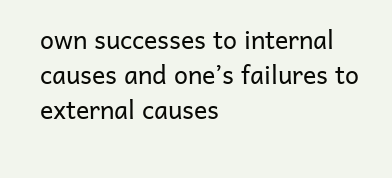own successes to internal causes and one’s failures to external causes